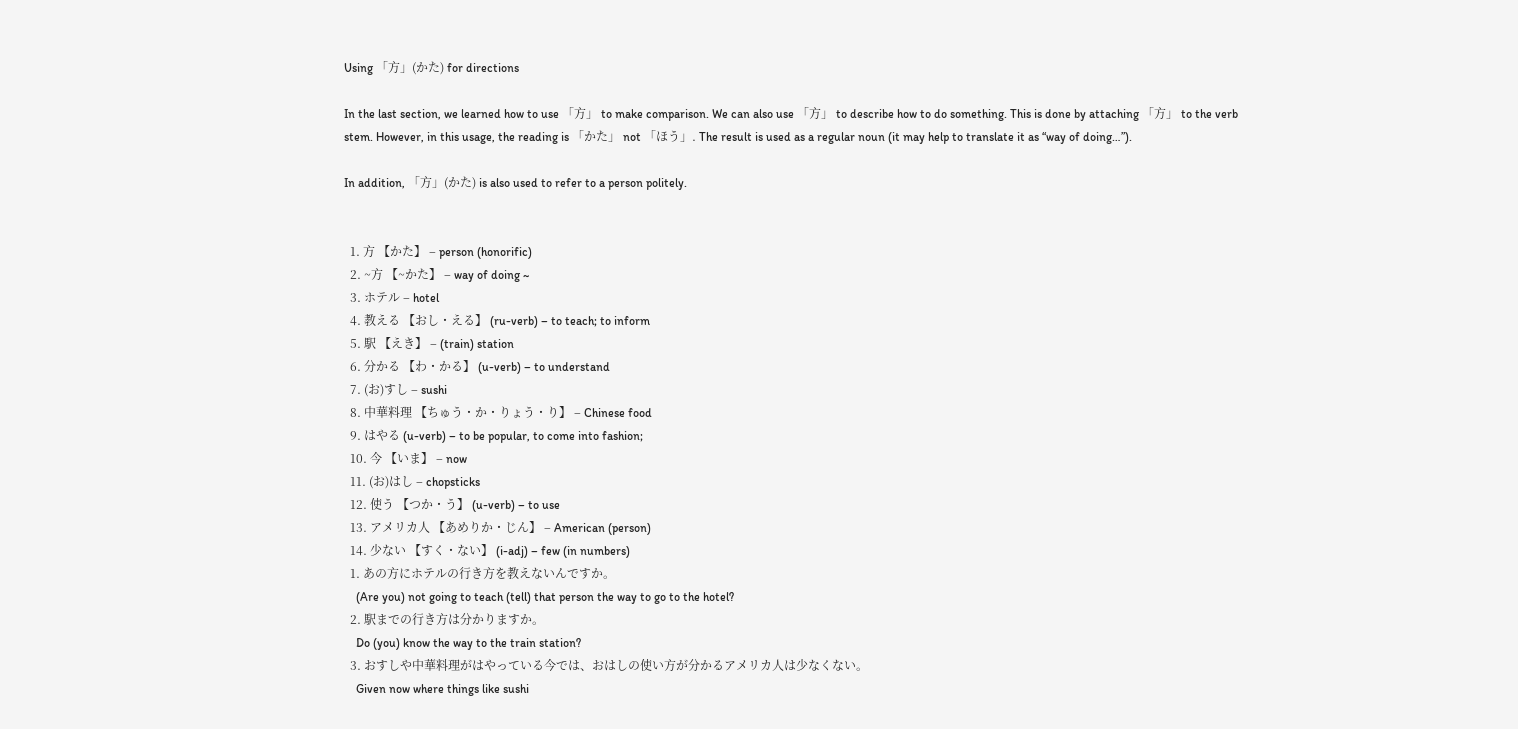Using 「方」(かた) for directions

In the last section, we learned how to use 「方」 to make comparison. We can also use 「方」 to describe how to do something. This is done by attaching 「方」 to the verb stem. However, in this usage, the reading is 「かた」 not 「ほう」. The result is used as a regular noun (it may help to translate it as “way of doing…”).

In addition, 「方」(かた) is also used to refer to a person politely.


  1. 方 【かた】 – person (honorific)
  2. ~方 【~かた】 – way of doing ~
  3. ホテル – hotel
  4. 教える 【おし・える】 (ru-verb) – to teach; to inform
  5. 駅 【えき】 – (train) station
  6. 分かる 【わ・かる】 (u-verb) – to understand
  7. (お)すし – sushi
  8. 中華料理 【ちゅう・か・りょう・り】 – Chinese food
  9. はやる (u-verb) – to be popular, to come into fashion;
  10. 今 【いま】 – now
  11. (お)はし – chopsticks
  12. 使う 【つか・う】 (u-verb) – to use
  13. アメリカ人 【あめりか・じん】 – American (person)
  14. 少ない 【すく・ない】 (i-adj) – few (in numbers)
  1. あの方にホテルの行き方を教えないんですか。
    (Are you) not going to teach (tell) that person the way to go to the hotel?
  2. 駅までの行き方は分かりますか。
    Do (you) know the way to the train station?
  3. おすしや中華料理がはやっている今では、おはしの使い方が分かるアメリカ人は少なくない。
    Given now where things like sushi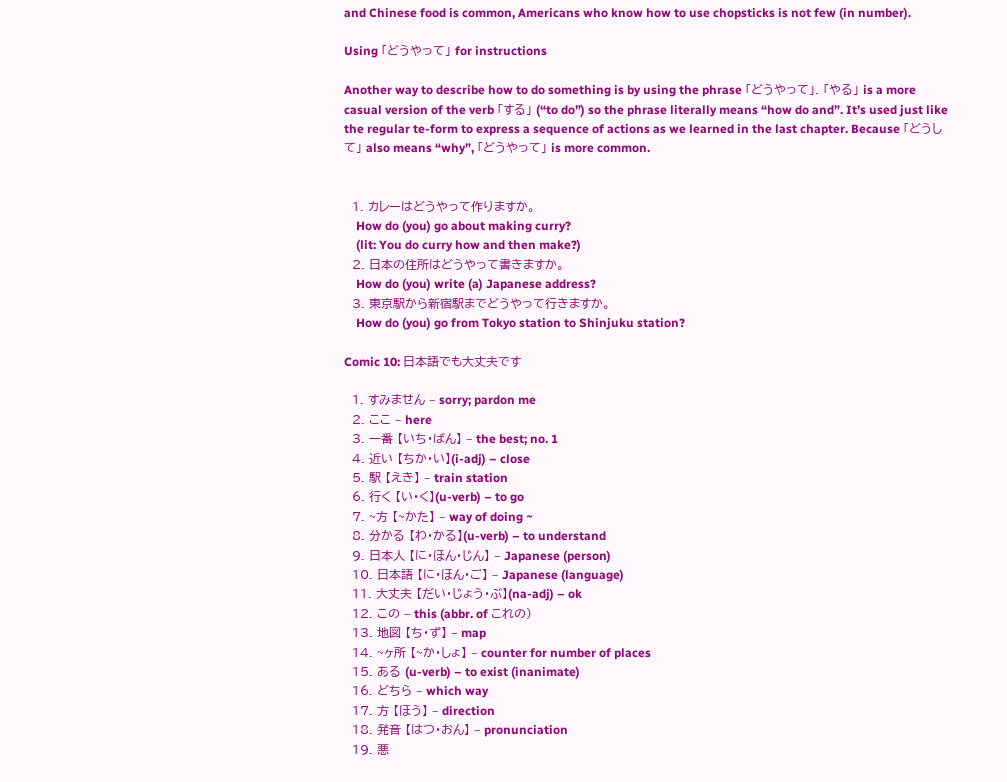and Chinese food is common, Americans who know how to use chopsticks is not few (in number).

Using 「どうやって」 for instructions

Another way to describe how to do something is by using the phrase 「どうやって」. 「やる」 is a more casual version of the verb 「する」 (“to do”) so the phrase literally means “how do and”. It’s used just like the regular te-form to express a sequence of actions as we learned in the last chapter. Because 「どうして」 also means “why”, 「どうやって」 is more common.


  1. カレーはどうやって作りますか。
    How do (you) go about making curry?
    (lit: You do curry how and then make?)
  2. 日本の住所はどうやって書きますか。
    How do (you) write (a) Japanese address?
  3. 東京駅から新宿駅までどうやって行きますか。
    How do (you) go from Tokyo station to Shinjuku station?

Comic 10: 日本語でも大丈夫です

  1. すみません – sorry; pardon me
  2. ここ – here
  3. 一番 【いち・ばん】 – the best; no. 1
  4. 近い 【ちか・い】(i-adj) – close
  5. 駅 【えき】 – train station
  6. 行く 【い・く】(u-verb) – to go
  7. ~方 【~かた】 – way of doing ~
  8. 分かる 【わ・かる】(u-verb) – to understand
  9. 日本人 【に・ほん・じん】 – Japanese (person)
  10. 日本語 【に・ほん・ご】 – Japanese (language)
  11. 大丈夫 【だい・じょう・ぶ】(na-adj) – ok
  12. この – this (abbr. of これの)
  13. 地図 【ち・ず】 – map
  14. ~ヶ所 【~か・しょ】 – counter for number of places
  15. ある (u-verb) – to exist (inanimate)
  16. どちら – which way
  17. 方 【ほう】 – direction
  18. 発音 【はつ・おん】 – pronunciation
  19. 悪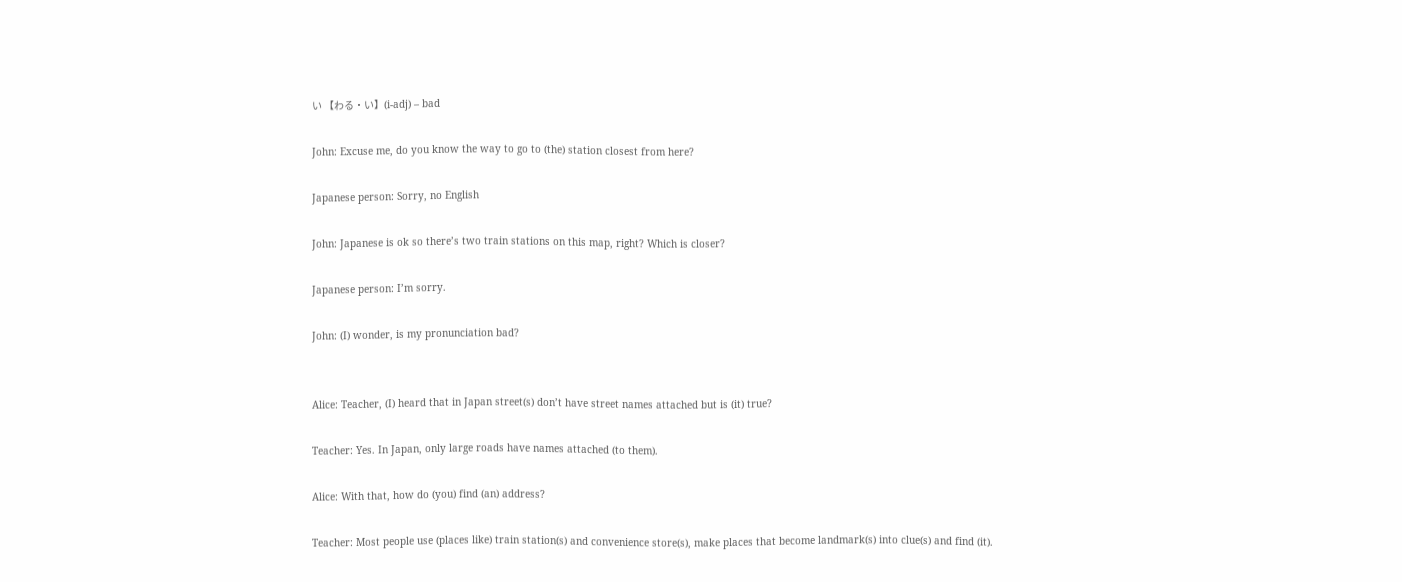い 【わる・い】(i-adj) – bad

John: Excuse me, do you know the way to go to (the) station closest from here?

Japanese person: Sorry, no English

John: Japanese is ok so there’s two train stations on this map, right? Which is closer?

Japanese person: I’m sorry.

John: (I) wonder, is my pronunciation bad?


Alice: Teacher, (I) heard that in Japan street(s) don’t have street names attached but is (it) true?

Teacher: Yes. In Japan, only large roads have names attached (to them).

Alice: With that, how do (you) find (an) address?

Teacher: Most people use (places like) train station(s) and convenience store(s), make places that become landmark(s) into clue(s) and find (it).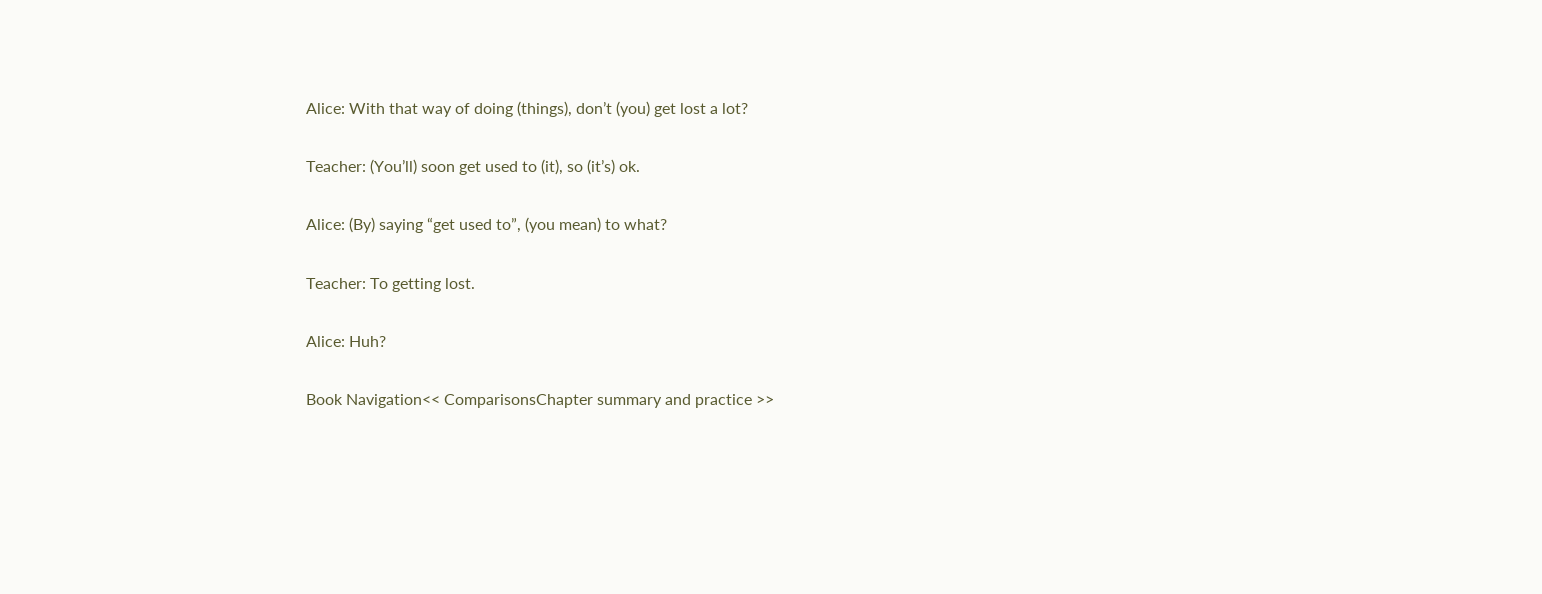Alice: With that way of doing (things), don’t (you) get lost a lot?

Teacher: (You’ll) soon get used to (it), so (it’s) ok.

Alice: (By) saying “get used to”, (you mean) to what?

Teacher: To getting lost.

Alice: Huh?

Book Navigation<< ComparisonsChapter summary and practice >>